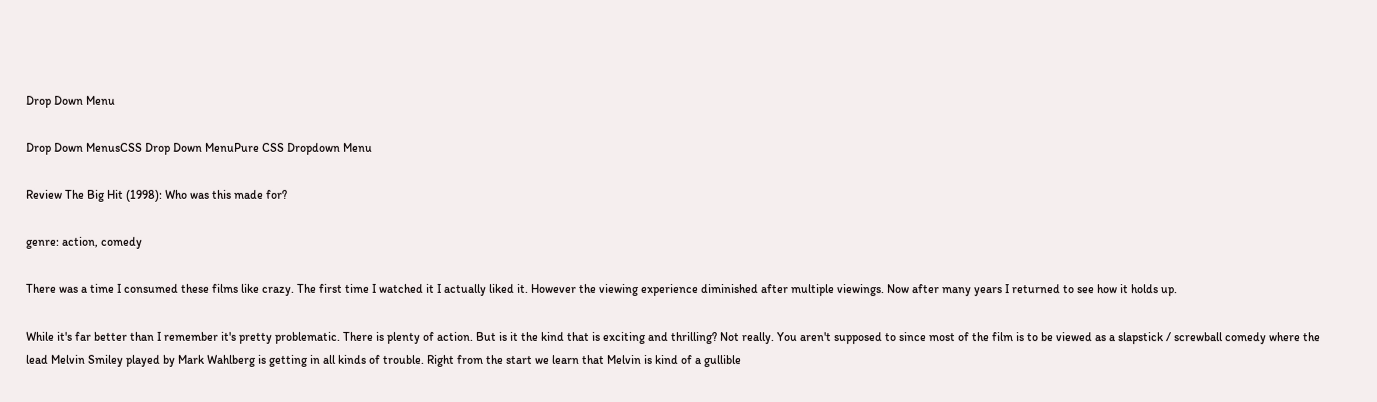Drop Down Menu

Drop Down MenusCSS Drop Down MenuPure CSS Dropdown Menu

Review The Big Hit (1998): Who was this made for?

genre: action, comedy

There was a time I consumed these films like crazy. The first time I watched it I actually liked it. However the viewing experience diminished after multiple viewings. Now after many years I returned to see how it holds up.

While it's far better than I remember it's pretty problematic. There is plenty of action. But is it the kind that is exciting and thrilling? Not really. You aren't supposed to since most of the film is to be viewed as a slapstick / screwball comedy where the lead Melvin Smiley played by Mark Wahlberg is getting in all kinds of trouble. Right from the start we learn that Melvin is kind of a gullible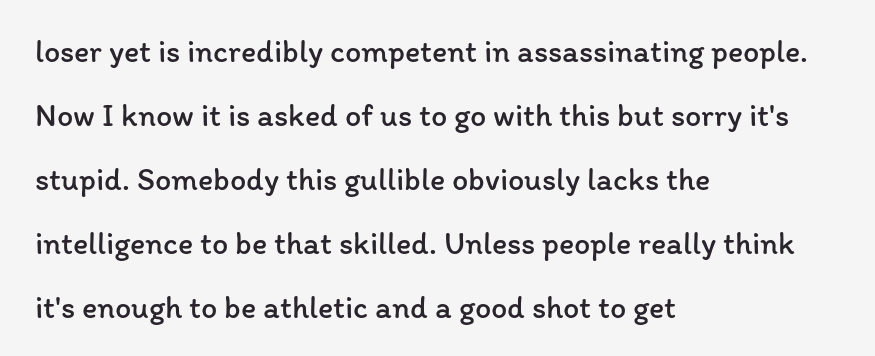loser yet is incredibly competent in assassinating people. Now I know it is asked of us to go with this but sorry it's stupid. Somebody this gullible obviously lacks the intelligence to be that skilled. Unless people really think it's enough to be athletic and a good shot to get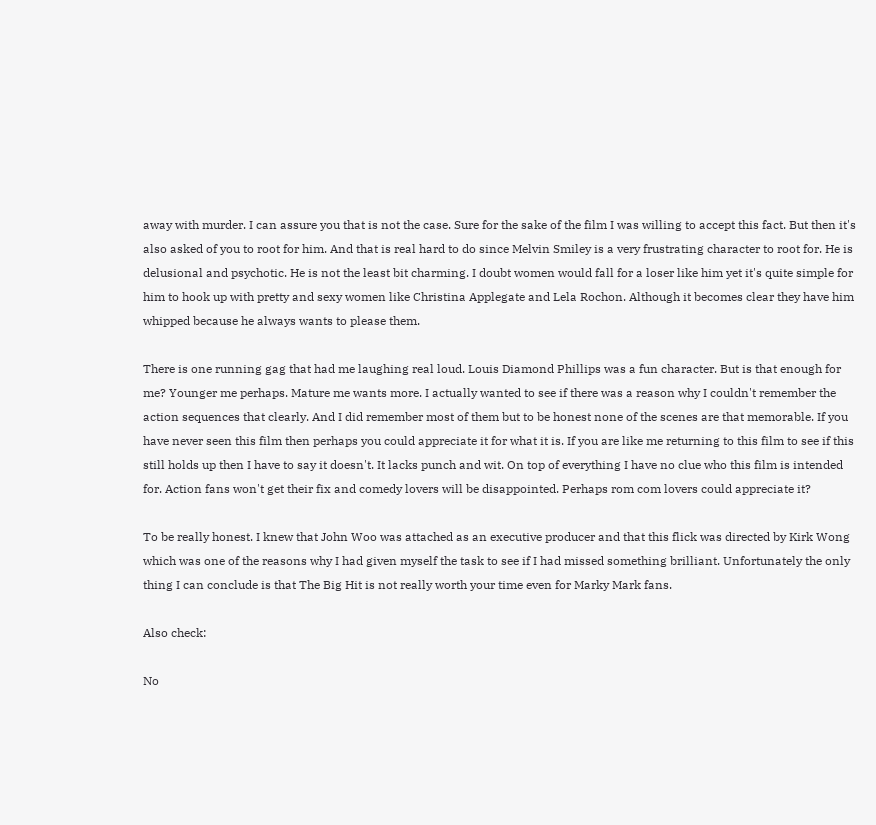away with murder. I can assure you that is not the case. Sure for the sake of the film I was willing to accept this fact. But then it's also asked of you to root for him. And that is real hard to do since Melvin Smiley is a very frustrating character to root for. He is delusional and psychotic. He is not the least bit charming. I doubt women would fall for a loser like him yet it's quite simple for him to hook up with pretty and sexy women like Christina Applegate and Lela Rochon. Although it becomes clear they have him whipped because he always wants to please them.

There is one running gag that had me laughing real loud. Louis Diamond Phillips was a fun character. But is that enough for me? Younger me perhaps. Mature me wants more. I actually wanted to see if there was a reason why I couldn't remember the action sequences that clearly. And I did remember most of them but to be honest none of the scenes are that memorable. If you have never seen this film then perhaps you could appreciate it for what it is. If you are like me returning to this film to see if this still holds up then I have to say it doesn't. It lacks punch and wit. On top of everything I have no clue who this film is intended for. Action fans won't get their fix and comedy lovers will be disappointed. Perhaps rom com lovers could appreciate it?

To be really honest. I knew that John Woo was attached as an executive producer and that this flick was directed by Kirk Wong which was one of the reasons why I had given myself the task to see if I had missed something brilliant. Unfortunately the only thing I can conclude is that The Big Hit is not really worth your time even for Marky Mark fans.

Also check:

No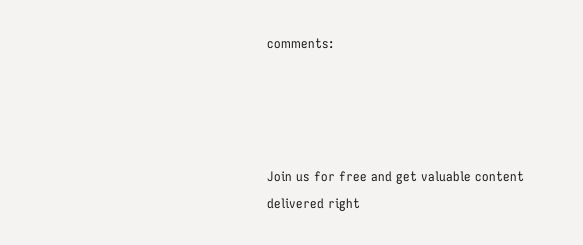comments:




Join us for free and get valuable content delivered right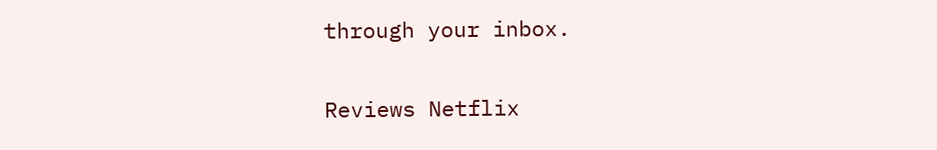through your inbox.


Reviews Netflix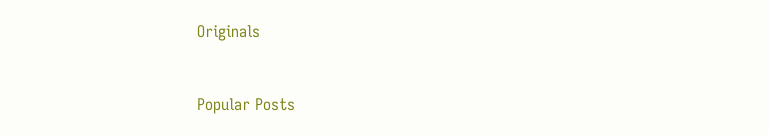Originals


Popular Posts